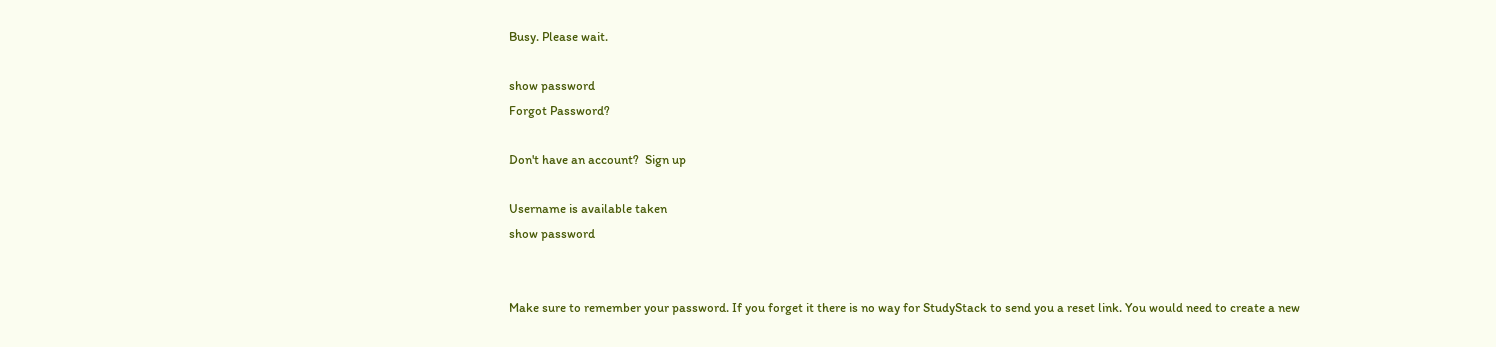Busy. Please wait.

show password
Forgot Password?

Don't have an account?  Sign up

Username is available taken
show password


Make sure to remember your password. If you forget it there is no way for StudyStack to send you a reset link. You would need to create a new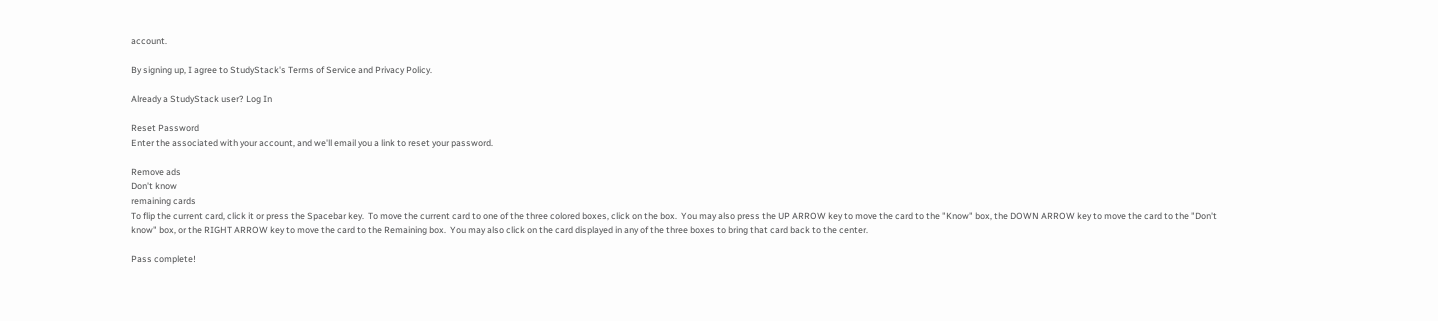account.

By signing up, I agree to StudyStack's Terms of Service and Privacy Policy.

Already a StudyStack user? Log In

Reset Password
Enter the associated with your account, and we'll email you a link to reset your password.

Remove ads
Don't know
remaining cards
To flip the current card, click it or press the Spacebar key.  To move the current card to one of the three colored boxes, click on the box.  You may also press the UP ARROW key to move the card to the "Know" box, the DOWN ARROW key to move the card to the "Don't know" box, or the RIGHT ARROW key to move the card to the Remaining box.  You may also click on the card displayed in any of the three boxes to bring that card back to the center.

Pass complete!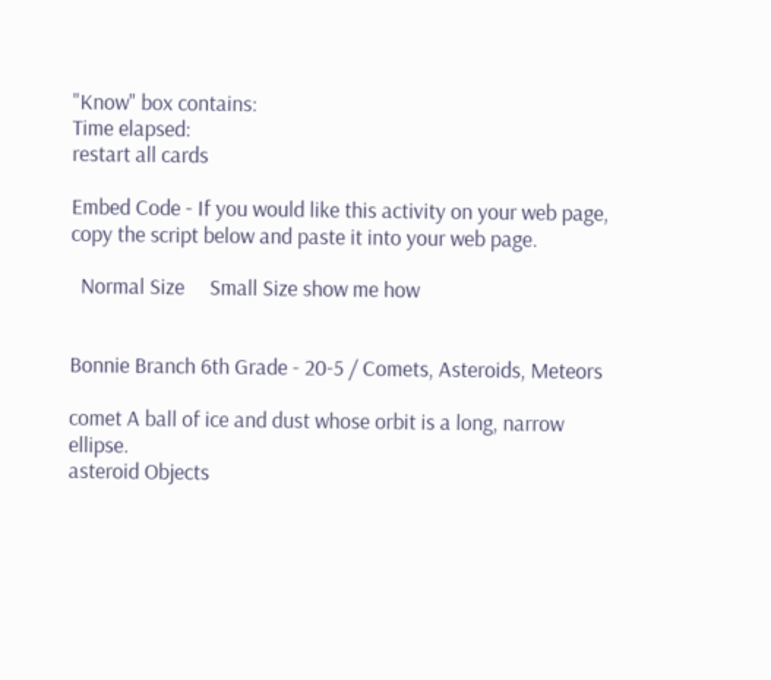"Know" box contains:
Time elapsed:
restart all cards

Embed Code - If you would like this activity on your web page, copy the script below and paste it into your web page.

  Normal Size     Small Size show me how


Bonnie Branch 6th Grade - 20-5 / Comets, Asteroids, Meteors

comet A ball of ice and dust whose orbit is a long, narrow ellipse.
asteroid Objects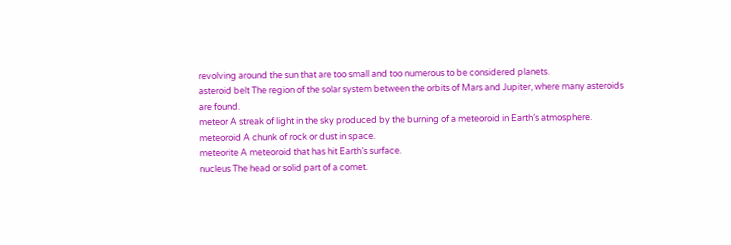revolving around the sun that are too small and too numerous to be considered planets.
asteroid belt The region of the solar system between the orbits of Mars and Jupiter, where many asteroids are found.
meteor A streak of light in the sky produced by the burning of a meteoroid in Earth’s atmosphere.
meteoroid A chunk of rock or dust in space.
meteorite A meteoroid that has hit Earth’s surface.
nucleus The head or solid part of a comet.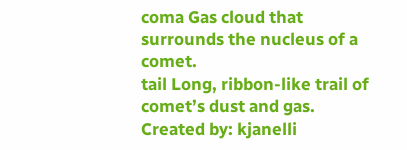coma Gas cloud that surrounds the nucleus of a comet.
tail Long, ribbon-like trail of comet’s dust and gas.
Created by: kjanelli